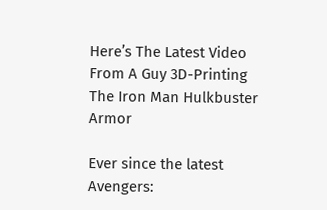Here’s The Latest Video From A Guy 3D-Printing The Iron Man Hulkbuster Armor

Ever since the latest Avengers: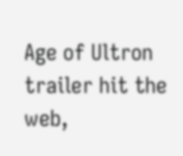Age of Ultron trailer hit the web,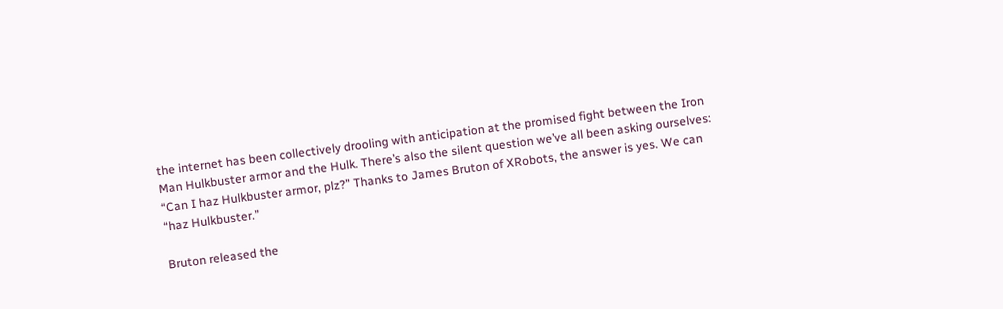the internet has been collectively drooling with anticipation at the promised fight between the Iron Man Hulkbuster armor and the Hulk. There’s also the silent question we’ve all been asking ourselves: “Can I haz Hulkbuster armor, plz?” Thanks to James Bruton of XRobots, the answer is yes. We can “haz Hulkbuster.”

Bruton released the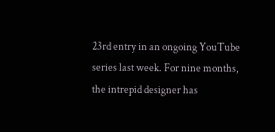23rd entry in an ongoing YouTube series last week. For nine months, the intrepid designer has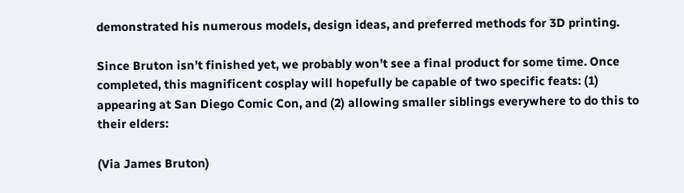demonstrated his numerous models, design ideas, and preferred methods for 3D printing.

Since Bruton isn’t finished yet, we probably won’t see a final product for some time. Once completed, this magnificent cosplay will hopefully be capable of two specific feats: (1) appearing at San Diego Comic Con, and (2) allowing smaller siblings everywhere to do this to their elders:

(Via James Bruton)